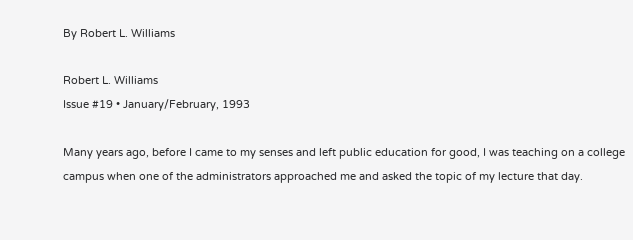By Robert L. Williams

Robert L. Williams
Issue #19 • January/February, 1993

Many years ago, before I came to my senses and left public education for good, I was teaching on a college campus when one of the administrators approached me and asked the topic of my lecture that day.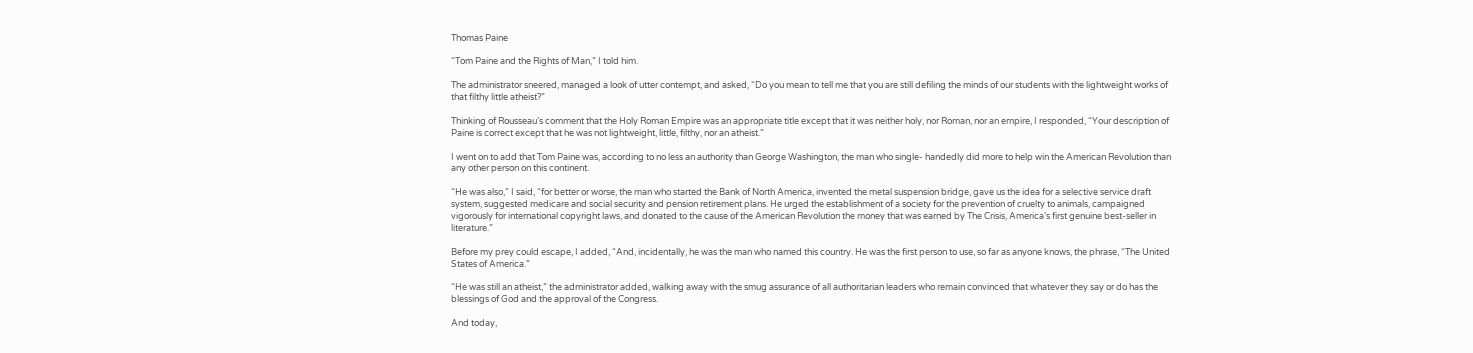Thomas Paine

“Tom Paine and the Rights of Man,” I told him.

The administrator sneered, managed a look of utter contempt, and asked, “Do you mean to tell me that you are still defiling the minds of our students with the lightweight works of that filthy little atheist?”

Thinking of Rousseau’s comment that the Holy Roman Empire was an appropriate title except that it was neither holy, nor Roman, nor an empire, I responded, “Your description of Paine is correct except that he was not lightweight, little, filthy, nor an atheist.”

I went on to add that Tom Paine was, according to no less an authority than George Washington, the man who single- handedly did more to help win the American Revolution than any other person on this continent.

“He was also,” I said, “for better or worse, the man who started the Bank of North America, invented the metal suspension bridge, gave us the idea for a selective service draft system, suggested medicare and social security and pension retirement plans. He urged the establishment of a society for the prevention of cruelty to animals, campaigned vigorously for international copyright laws, and donated to the cause of the American Revolution the money that was earned by The Crisis, America’s first genuine best-seller in literature.”

Before my prey could escape, I added, “And, incidentally, he was the man who named this country. He was the first person to use, so far as anyone knows, the phrase, “The United States of America.”

“He was still an atheist,” the administrator added, walking away with the smug assurance of all authoritarian leaders who remain convinced that whatever they say or do has the blessings of God and the approval of the Congress.

And today,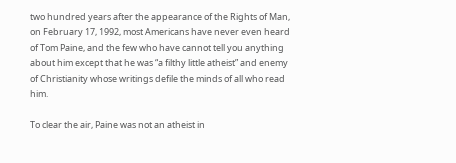two hundred years after the appearance of the Rights of Man, on February 17, 1992, most Americans have never even heard of Tom Paine, and the few who have cannot tell you anything about him except that he was “a filthy little atheist” and enemy of Christianity whose writings defile the minds of all who read him.

To clear the air, Paine was not an atheist in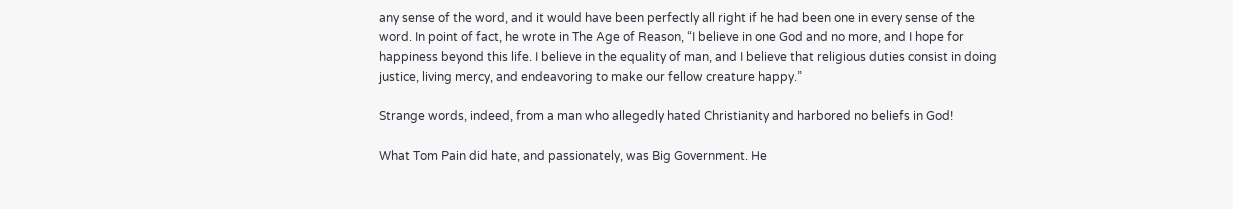any sense of the word, and it would have been perfectly all right if he had been one in every sense of the word. In point of fact, he wrote in The Age of Reason, “I believe in one God and no more, and I hope for happiness beyond this life. I believe in the equality of man, and I believe that religious duties consist in doing justice, living mercy, and endeavoring to make our fellow creature happy.”

Strange words, indeed, from a man who allegedly hated Christianity and harbored no beliefs in God!

What Tom Pain did hate, and passionately, was Big Government. He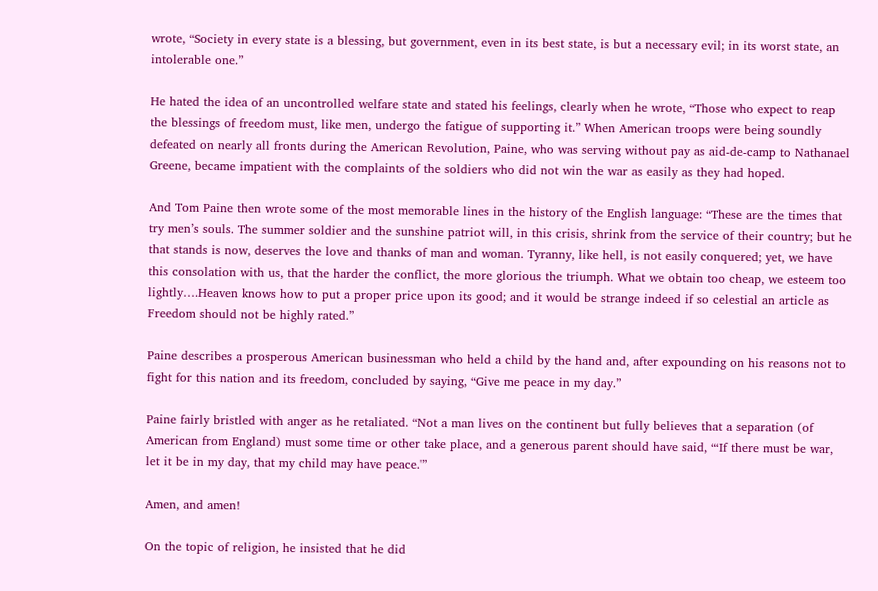wrote, “Society in every state is a blessing, but government, even in its best state, is but a necessary evil; in its worst state, an intolerable one.”

He hated the idea of an uncontrolled welfare state and stated his feelings, clearly when he wrote, “Those who expect to reap the blessings of freedom must, like men, undergo the fatigue of supporting it.” When American troops were being soundly defeated on nearly all fronts during the American Revolution, Paine, who was serving without pay as aid-de-camp to Nathanael Greene, became impatient with the complaints of the soldiers who did not win the war as easily as they had hoped.

And Tom Paine then wrote some of the most memorable lines in the history of the English language: “These are the times that try men’s souls. The summer soldier and the sunshine patriot will, in this crisis, shrink from the service of their country; but he that stands is now, deserves the love and thanks of man and woman. Tyranny, like hell, is not easily conquered; yet, we have this consolation with us, that the harder the conflict, the more glorious the triumph. What we obtain too cheap, we esteem too lightly….Heaven knows how to put a proper price upon its good; and it would be strange indeed if so celestial an article as Freedom should not be highly rated.”

Paine describes a prosperous American businessman who held a child by the hand and, after expounding on his reasons not to fight for this nation and its freedom, concluded by saying, “Give me peace in my day.”

Paine fairly bristled with anger as he retaliated. “Not a man lives on the continent but fully believes that a separation (of American from England) must some time or other take place, and a generous parent should have said, “‘If there must be war, let it be in my day, that my child may have peace.'”

Amen, and amen!

On the topic of religion, he insisted that he did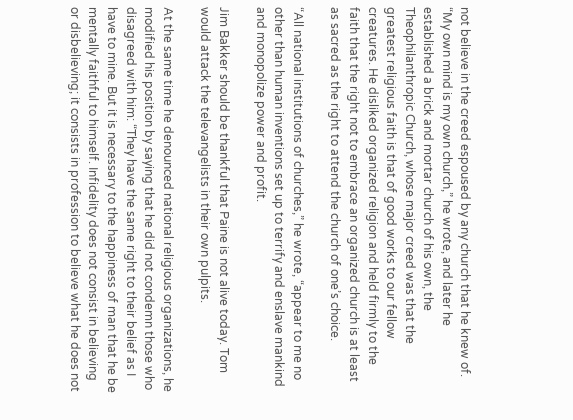not believe in the creed espoused by any church that he knew of. “My own mind is my own church,” he wrote, and later he established a brick and mortar church of his own, the Theophilanthropic Church, whose major creed was that the greatest religious faith is that of good works to our fellow creatures. He disliked organized religion and held firmly to the faith that the right not to embrace an organized church is at least as sacred as the right to attend the church of one’s choice.

“All national institutions of churches,” he wrote, “appear to me no other than human inventions set up to terrify and enslave mankind and monopolize power and profit.

Jim Bakker should be thankful that Paine is not alive today. Tom would attack the televangelists in their own pulpits.

At the same time he denounced national religious organizations, he modified his position by saying that he did not condemn those who disagreed with him: “They have the same right to their belief as I have to mine. But it is necessary to the happiness of man that he be mentally faithful to himself. Infidelity does not consist in believing or disbelieving; it consists in profession to believe what he does not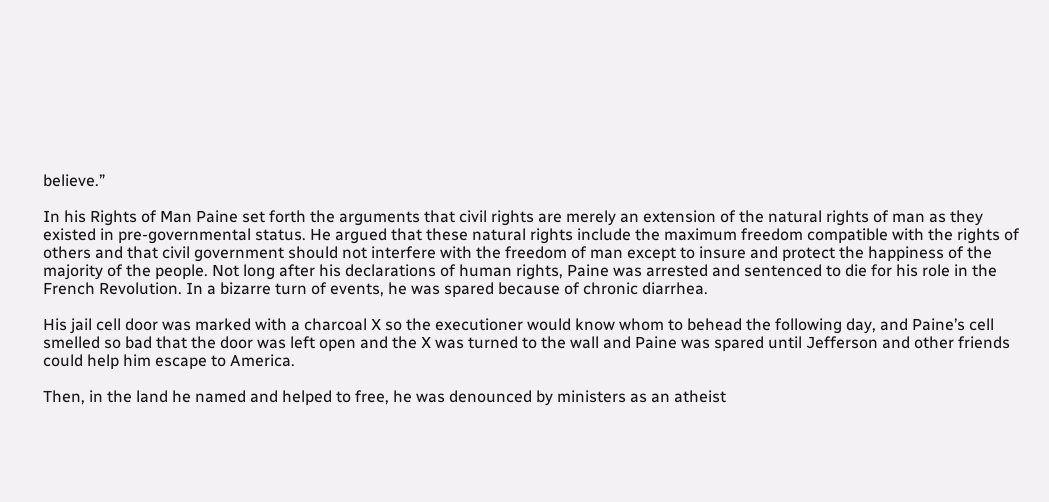believe.”

In his Rights of Man Paine set forth the arguments that civil rights are merely an extension of the natural rights of man as they existed in pre-governmental status. He argued that these natural rights include the maximum freedom compatible with the rights of others and that civil government should not interfere with the freedom of man except to insure and protect the happiness of the majority of the people. Not long after his declarations of human rights, Paine was arrested and sentenced to die for his role in the French Revolution. In a bizarre turn of events, he was spared because of chronic diarrhea.

His jail cell door was marked with a charcoal X so the executioner would know whom to behead the following day, and Paine’s cell smelled so bad that the door was left open and the X was turned to the wall and Paine was spared until Jefferson and other friends could help him escape to America.

Then, in the land he named and helped to free, he was denounced by ministers as an atheist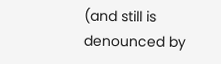(and still is denounced by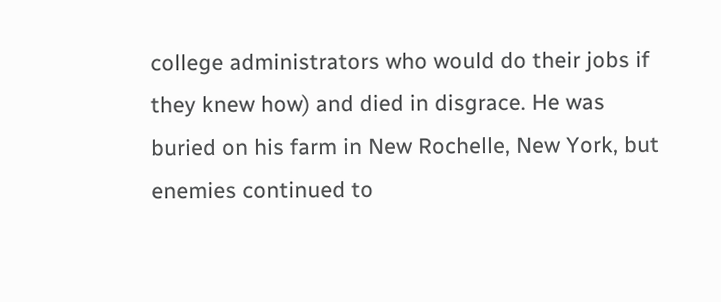college administrators who would do their jobs if they knew how) and died in disgrace. He was buried on his farm in New Rochelle, New York, but enemies continued to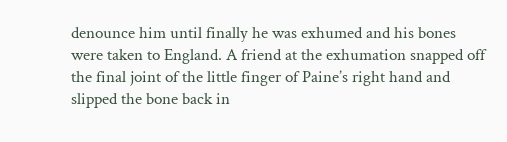denounce him until finally he was exhumed and his bones were taken to England. A friend at the exhumation snapped off the final joint of the little finger of Paine’s right hand and slipped the bone back in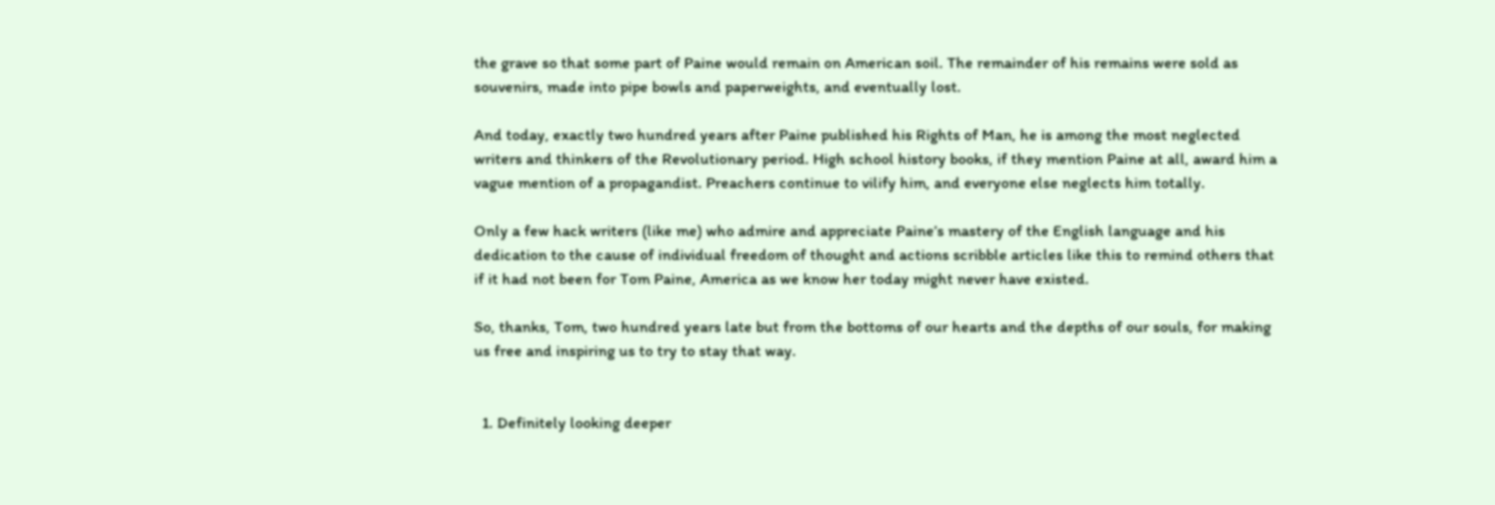the grave so that some part of Paine would remain on American soil. The remainder of his remains were sold as souvenirs, made into pipe bowls and paperweights, and eventually lost.

And today, exactly two hundred years after Paine published his Rights of Man, he is among the most neglected writers and thinkers of the Revolutionary period. High school history books, if they mention Paine at all, award him a vague mention of a propagandist. Preachers continue to vilify him, and everyone else neglects him totally.

Only a few hack writers (like me) who admire and appreciate Paine’s mastery of the English language and his dedication to the cause of individual freedom of thought and actions scribble articles like this to remind others that if it had not been for Tom Paine, America as we know her today might never have existed.

So, thanks, Tom, two hundred years late but from the bottoms of our hearts and the depths of our souls, for making us free and inspiring us to try to stay that way.


  1. Definitely looking deeper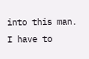into this man. I have to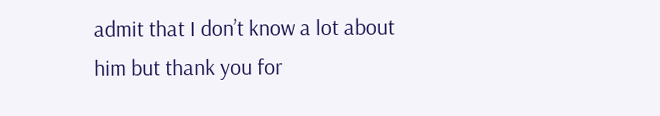admit that I don’t know a lot about him but thank you for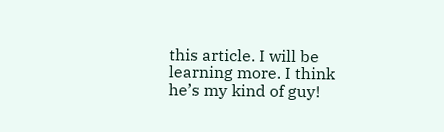this article. I will be learning more. I think he’s my kind of guy!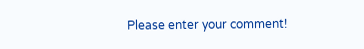Please enter your comment!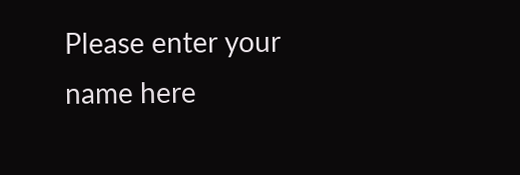Please enter your name here